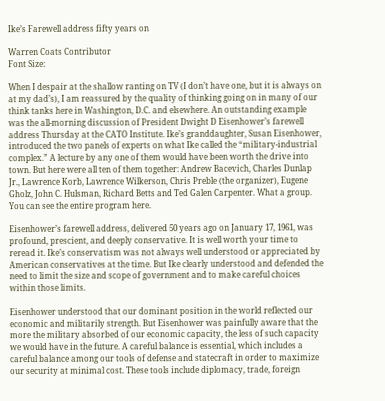Ike’s Farewell address fifty years on

Warren Coats Contributor
Font Size:

When I despair at the shallow ranting on TV (I don’t have one, but it is always on at my dad’s), I am reassured by the quality of thinking going on in many of our think tanks here in Washington, D.C. and elsewhere. An outstanding example was the all-morning discussion of President Dwight D Eisenhower’s farewell address Thursday at the CATO Institute. Ike’s granddaughter, Susan Eisenhower, introduced the two panels of experts on what Ike called the “military-industrial complex.” A lecture by any one of them would have been worth the drive into town. But here were all ten of them together: Andrew Bacevich, Charles Dunlap Jr., Lawrence Korb, Lawrence Wilkerson, Chris Preble (the organizer), Eugene Gholz, John C. Hulsman, Richard Betts and Ted Galen Carpenter. What a group. You can see the entire program here.

Eisenhower’s farewell address, delivered 50 years ago on January 17, 1961, was profound, prescient, and deeply conservative. It is well worth your time to reread it. Ike’s conservatism was not always well understood or appreciated by American conservatives at the time. But Ike clearly understood and defended the need to limit the size and scope of government and to make careful choices within those limits.

Eisenhower understood that our dominant position in the world reflected our economic and militarily strength. But Eisenhower was painfully aware that the more the military absorbed of our economic capacity, the less of such capacity we would have in the future. A careful balance is essential, which includes a careful balance among our tools of defense and statecraft in order to maximize our security at minimal cost. These tools include diplomacy, trade, foreign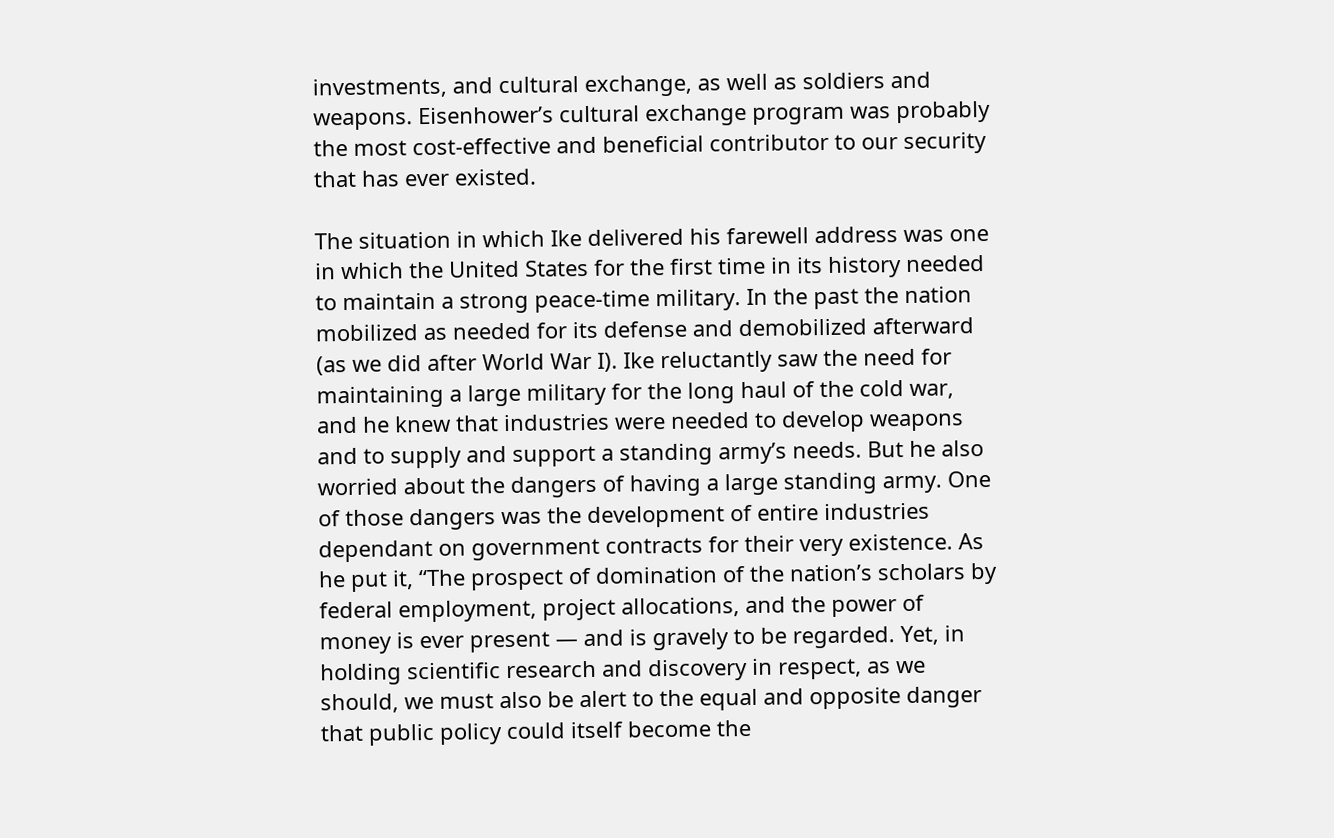investments, and cultural exchange, as well as soldiers and weapons. Eisenhower’s cultural exchange program was probably the most cost-effective and beneficial contributor to our security that has ever existed.

The situation in which Ike delivered his farewell address was one in which the United States for the first time in its history needed to maintain a strong peace-time military. In the past the nation mobilized as needed for its defense and demobilized afterward (as we did after World War I). Ike reluctantly saw the need for maintaining a large military for the long haul of the cold war, and he knew that industries were needed to develop weapons and to supply and support a standing army’s needs. But he also worried about the dangers of having a large standing army. One of those dangers was the development of entire industries dependant on government contracts for their very existence. As he put it, “The prospect of domination of the nation’s scholars by federal employment, project allocations, and the power of money is ever present — and is gravely to be regarded. Yet, in holding scientific research and discovery in respect, as we should, we must also be alert to the equal and opposite danger that public policy could itself become the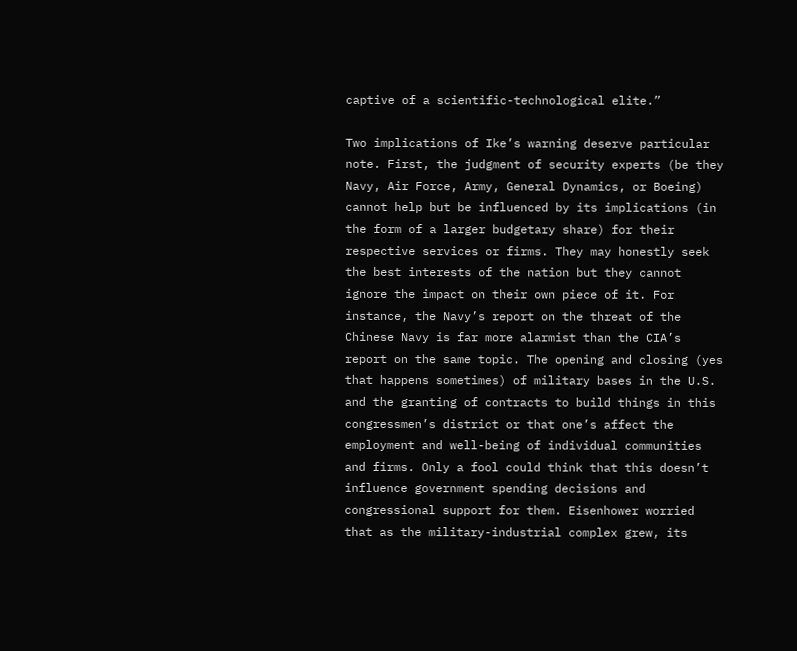captive of a scientific-technological elite.”

Two implications of Ike’s warning deserve particular note. First, the judgment of security experts (be they Navy, Air Force, Army, General Dynamics, or Boeing) cannot help but be influenced by its implications (in the form of a larger budgetary share) for their respective services or firms. They may honestly seek the best interests of the nation but they cannot ignore the impact on their own piece of it. For instance, the Navy’s report on the threat of the Chinese Navy is far more alarmist than the CIA’s report on the same topic. The opening and closing (yes that happens sometimes) of military bases in the U.S. and the granting of contracts to build things in this congressmen’s district or that one’s affect the employment and well-being of individual communities and firms. Only a fool could think that this doesn’t influence government spending decisions and congressional support for them. Eisenhower worried that as the military-industrial complex grew, its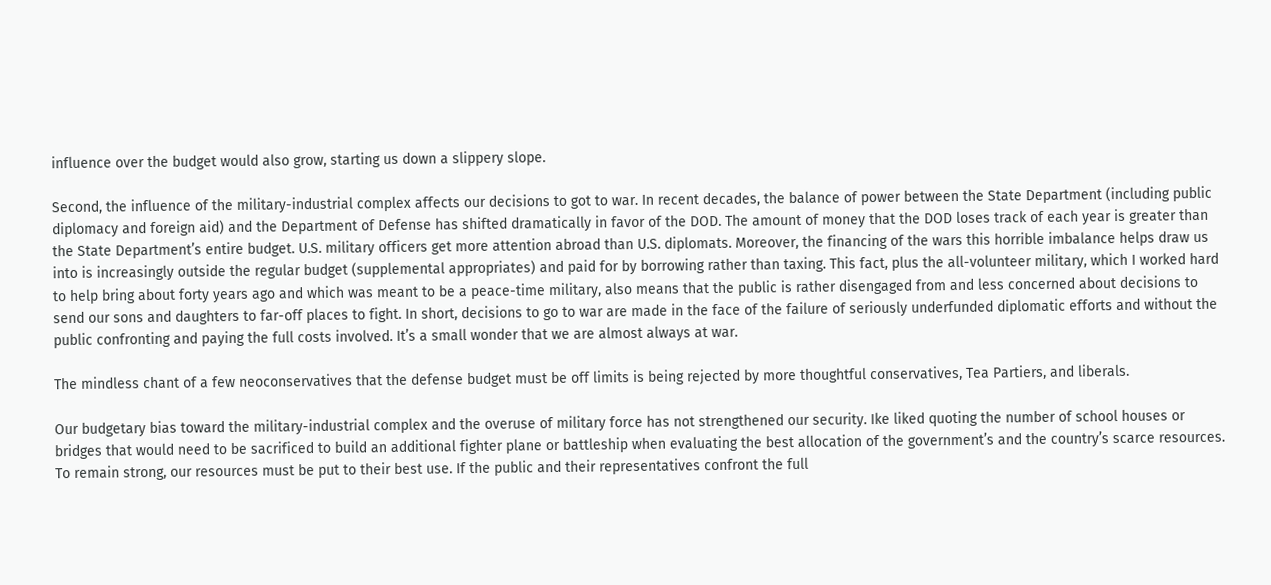influence over the budget would also grow, starting us down a slippery slope.

Second, the influence of the military-industrial complex affects our decisions to got to war. In recent decades, the balance of power between the State Department (including public diplomacy and foreign aid) and the Department of Defense has shifted dramatically in favor of the DOD. The amount of money that the DOD loses track of each year is greater than the State Department’s entire budget. U.S. military officers get more attention abroad than U.S. diplomats. Moreover, the financing of the wars this horrible imbalance helps draw us into is increasingly outside the regular budget (supplemental appropriates) and paid for by borrowing rather than taxing. This fact, plus the all-volunteer military, which I worked hard to help bring about forty years ago and which was meant to be a peace-time military, also means that the public is rather disengaged from and less concerned about decisions to send our sons and daughters to far-off places to fight. In short, decisions to go to war are made in the face of the failure of seriously underfunded diplomatic efforts and without the public confronting and paying the full costs involved. It’s a small wonder that we are almost always at war.

The mindless chant of a few neoconservatives that the defense budget must be off limits is being rejected by more thoughtful conservatives, Tea Partiers, and liberals.

Our budgetary bias toward the military-industrial complex and the overuse of military force has not strengthened our security. Ike liked quoting the number of school houses or bridges that would need to be sacrificed to build an additional fighter plane or battleship when evaluating the best allocation of the government’s and the country’s scarce resources. To remain strong, our resources must be put to their best use. If the public and their representatives confront the full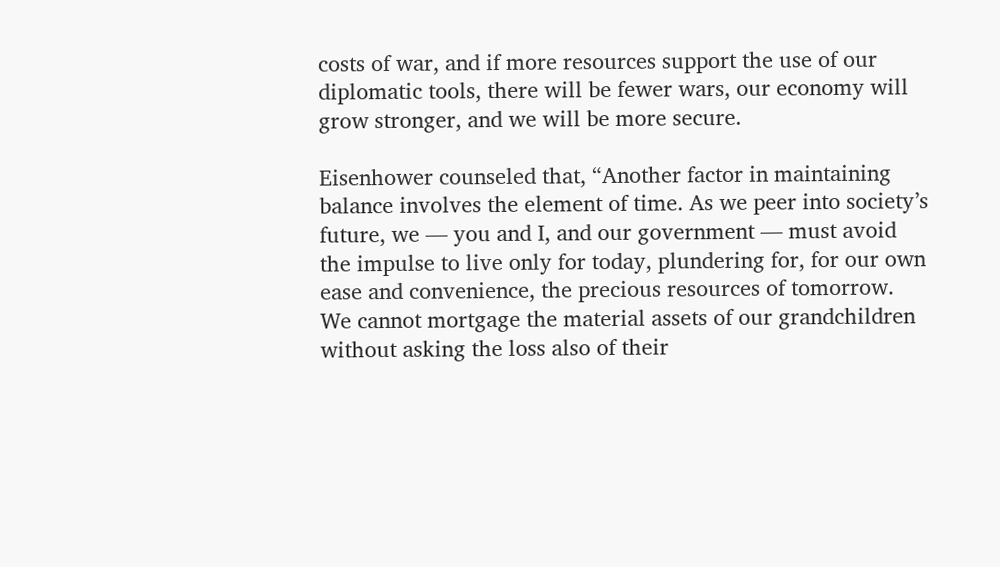costs of war, and if more resources support the use of our diplomatic tools, there will be fewer wars, our economy will grow stronger, and we will be more secure.

Eisenhower counseled that, “Another factor in maintaining balance involves the element of time. As we peer into society’s future, we — you and I, and our government — must avoid the impulse to live only for today, plundering for, for our own ease and convenience, the precious resources of tomorrow. We cannot mortgage the material assets of our grandchildren without asking the loss also of their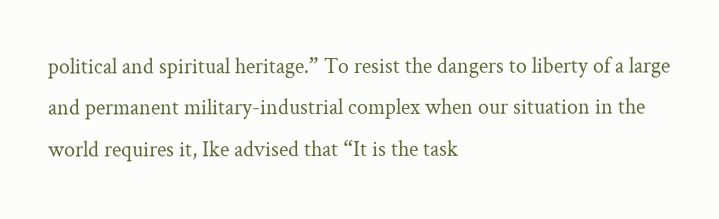political and spiritual heritage.” To resist the dangers to liberty of a large and permanent military-industrial complex when our situation in the world requires it, Ike advised that “It is the task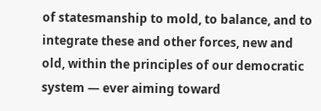of statesmanship to mold, to balance, and to integrate these and other forces, new and old, within the principles of our democratic system — ever aiming toward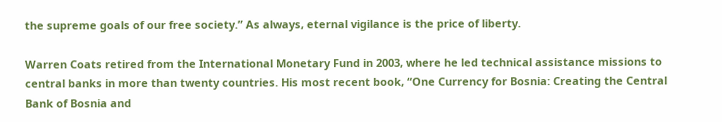the supreme goals of our free society.” As always, eternal vigilance is the price of liberty.

Warren Coats retired from the International Monetary Fund in 2003, where he led technical assistance missions to central banks in more than twenty countries. His most recent book, “One Currency for Bosnia: Creating the Central Bank of Bosnia and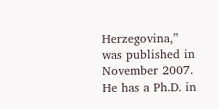Herzegovina,” was published in November 2007. He has a Ph.D. in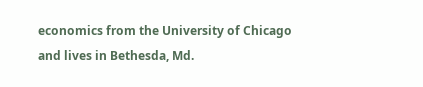economics from the University of Chicago and lives in Bethesda, Md.